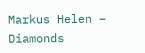Markus Helen – Diamonds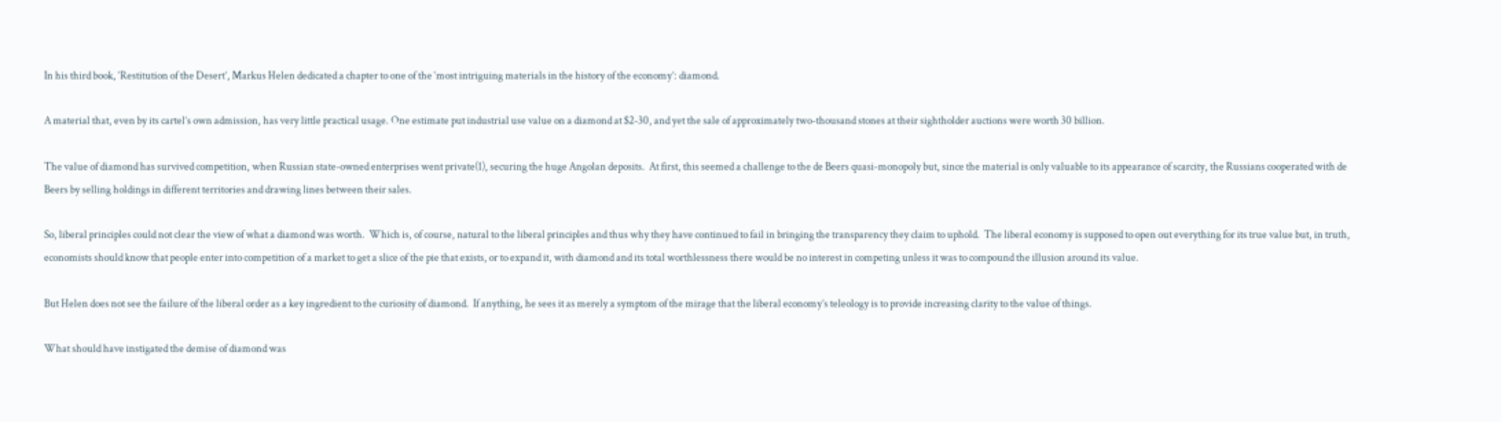In his third book, ‘Restitution of the Desert’, Markus Helen dedicated a chapter to one of the ‘most intriguing materials in the history of the economy’: diamond.

A material that, even by its cartel’s own admission, has very little practical usage. One estimate put industrial use value on a diamond at $2-30, and yet the sale of approximately two-thousand stones at their sightholder auctions were worth 30 billion.

The value of diamond has survived competition, when Russian state-owned enterprises went private(1), securing the huge Angolan deposits.  At first, this seemed a challenge to the de Beers quasi-monopoly but, since the material is only valuable to its appearance of scarcity, the Russians cooperated with de Beers by selling holdings in different territories and drawing lines between their sales.

So, liberal principles could not clear the view of what a diamond was worth.  Which is, of course, natural to the liberal principles and thus why they have continued to fail in bringing the transparency they claim to uphold.  The liberal economy is supposed to open out everything for its true value but, in truth, economists should know that people enter into competition of a market to get a slice of the pie that exists, or to expand it, with diamond and its total worthlessness there would be no interest in competing unless it was to compound the illusion around its value.

But Helen does not see the failure of the liberal order as a key ingredient to the curiosity of diamond.  If anything, he sees it as merely a symptom of the mirage that the liberal economy’s teleology is to provide increasing clarity to the value of things.

What should have instigated the demise of diamond was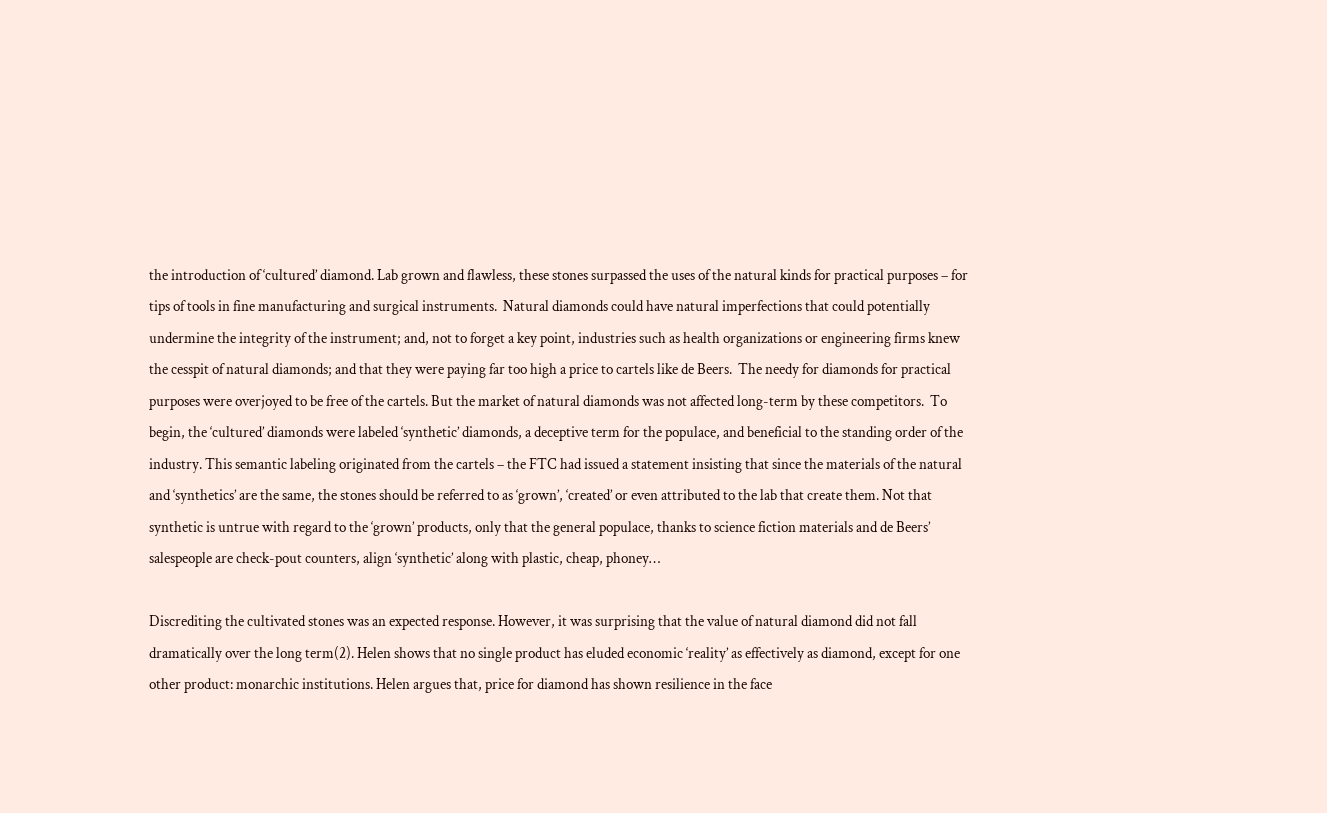the introduction of ‘cultured’ diamond. Lab grown and flawless, these stones surpassed the uses of the natural kinds for practical purposes – for tips of tools in fine manufacturing and surgical instruments.  Natural diamonds could have natural imperfections that could potentially undermine the integrity of the instrument; and, not to forget a key point, industries such as health organizations or engineering firms knew the cesspit of natural diamonds; and that they were paying far too high a price to cartels like de Beers.  The needy for diamonds for practical purposes were overjoyed to be free of the cartels. But the market of natural diamonds was not affected long-term by these competitors.  To begin, the ‘cultured’ diamonds were labeled ‘synthetic’ diamonds, a deceptive term for the populace, and beneficial to the standing order of the industry. This semantic labeling originated from the cartels – the FTC had issued a statement insisting that since the materials of the natural and ‘synthetics’ are the same, the stones should be referred to as ‘grown’, ‘created’ or even attributed to the lab that create them. Not that synthetic is untrue with regard to the ‘grown’ products, only that the general populace, thanks to science fiction materials and de Beers’ salespeople are check-pout counters, align ‘synthetic’ along with plastic, cheap, phoney…

Discrediting the cultivated stones was an expected response. However, it was surprising that the value of natural diamond did not fall dramatically over the long term(2). Helen shows that no single product has eluded economic ‘reality’ as effectively as diamond, except for one other product: monarchic institutions. Helen argues that, price for diamond has shown resilience in the face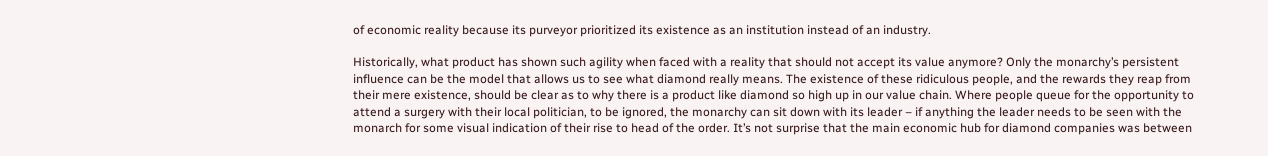of economic reality because its purveyor prioritized its existence as an institution instead of an industry.

Historically, what product has shown such agility when faced with a reality that should not accept its value anymore? Only the monarchy’s persistent influence can be the model that allows us to see what diamond really means. The existence of these ridiculous people, and the rewards they reap from their mere existence, should be clear as to why there is a product like diamond so high up in our value chain. Where people queue for the opportunity to attend a surgery with their local politician, to be ignored, the monarchy can sit down with its leader – if anything the leader needs to be seen with the monarch for some visual indication of their rise to head of the order. It’s not surprise that the main economic hub for diamond companies was between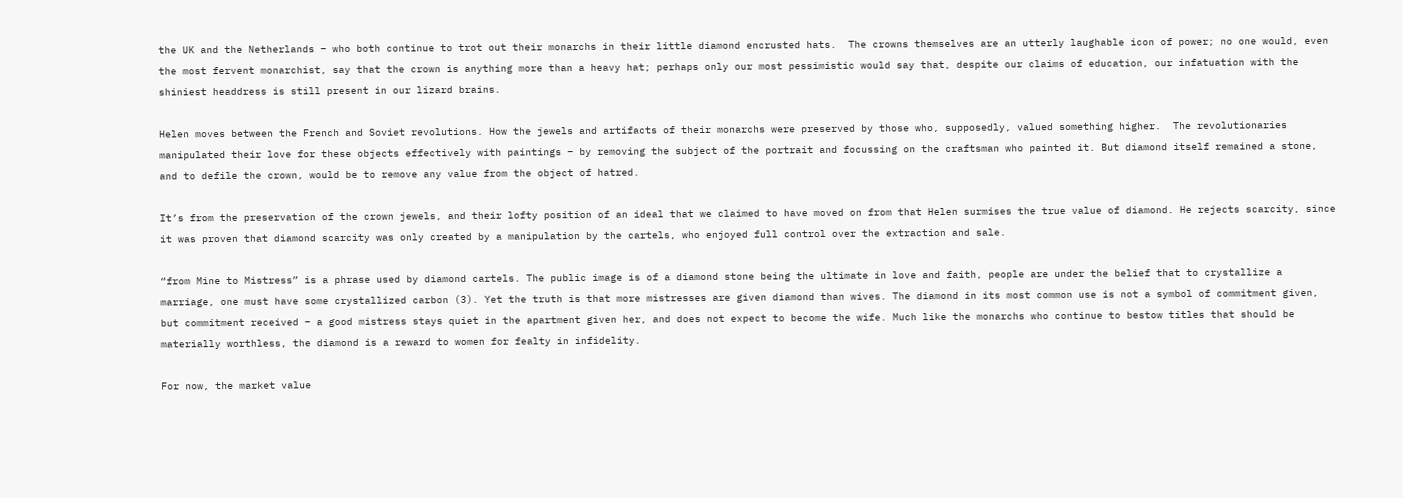the UK and the Netherlands – who both continue to trot out their monarchs in their little diamond encrusted hats.  The crowns themselves are an utterly laughable icon of power; no one would, even the most fervent monarchist, say that the crown is anything more than a heavy hat; perhaps only our most pessimistic would say that, despite our claims of education, our infatuation with the shiniest headdress is still present in our lizard brains.

Helen moves between the French and Soviet revolutions. How the jewels and artifacts of their monarchs were preserved by those who, supposedly, valued something higher.  The revolutionaries manipulated their love for these objects effectively with paintings – by removing the subject of the portrait and focussing on the craftsman who painted it. But diamond itself remained a stone, and to defile the crown, would be to remove any value from the object of hatred.

It’s from the preservation of the crown jewels, and their lofty position of an ideal that we claimed to have moved on from that Helen surmises the true value of diamond. He rejects scarcity, since it was proven that diamond scarcity was only created by a manipulation by the cartels, who enjoyed full control over the extraction and sale.

“from Mine to Mistress” is a phrase used by diamond cartels. The public image is of a diamond stone being the ultimate in love and faith, people are under the belief that to crystallize a marriage, one must have some crystallized carbon (3). Yet the truth is that more mistresses are given diamond than wives. The diamond in its most common use is not a symbol of commitment given, but commitment received – a good mistress stays quiet in the apartment given her, and does not expect to become the wife. Much like the monarchs who continue to bestow titles that should be materially worthless, the diamond is a reward to women for fealty in infidelity.

For now, the market value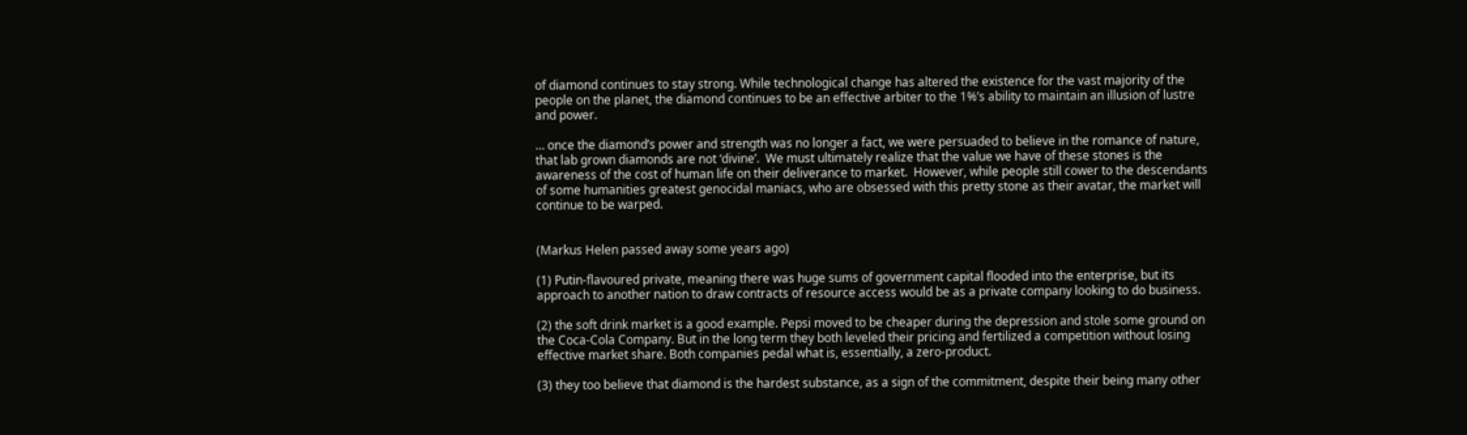of diamond continues to stay strong. While technological change has altered the existence for the vast majority of the people on the planet, the diamond continues to be an effective arbiter to the 1%’s ability to maintain an illusion of lustre and power.

… once the diamond’s power and strength was no longer a fact, we were persuaded to believe in the romance of nature, that lab grown diamonds are not ‘divine’.  We must ultimately realize that the value we have of these stones is the awareness of the cost of human life on their deliverance to market.  However, while people still cower to the descendants of some humanities greatest genocidal maniacs, who are obsessed with this pretty stone as their avatar, the market will continue to be warped.


(Markus Helen passed away some years ago)

(1) Putin-flavoured private, meaning there was huge sums of government capital flooded into the enterprise, but its approach to another nation to draw contracts of resource access would be as a private company looking to do business.

(2) the soft drink market is a good example. Pepsi moved to be cheaper during the depression and stole some ground on the Coca-Cola Company. But in the long term they both leveled their pricing and fertilized a competition without losing effective market share. Both companies pedal what is, essentially, a zero-product.

(3) they too believe that diamond is the hardest substance, as a sign of the commitment, despite their being many other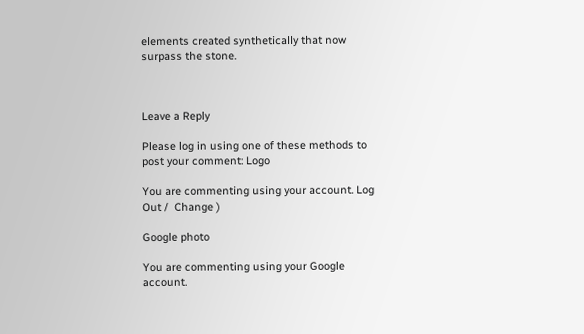elements created synthetically that now surpass the stone.



Leave a Reply

Please log in using one of these methods to post your comment: Logo

You are commenting using your account. Log Out /  Change )

Google photo

You are commenting using your Google account.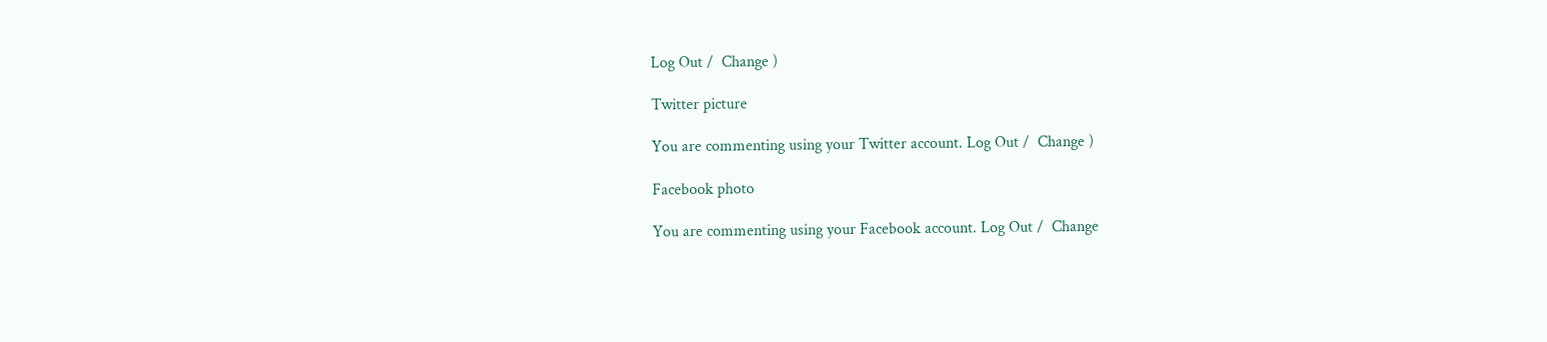Log Out /  Change )

Twitter picture

You are commenting using your Twitter account. Log Out /  Change )

Facebook photo

You are commenting using your Facebook account. Log Out /  Change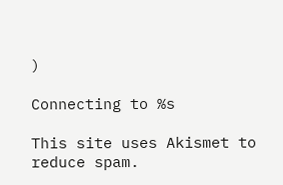)

Connecting to %s

This site uses Akismet to reduce spam.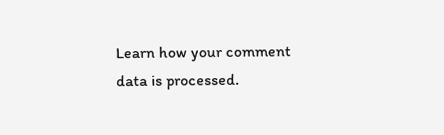Learn how your comment data is processed.